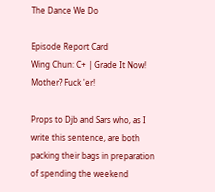The Dance We Do

Episode Report Card
Wing Chun: C+ | Grade It Now!
Mother? Fuck 'er!

Props to Djb and Sars who, as I write this sentence, are both packing their bags in preparation of spending the weekend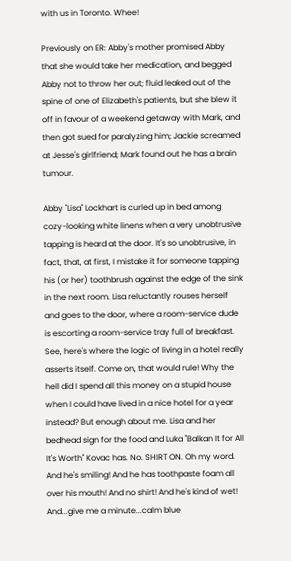with us in Toronto. Whee!

Previously on ER: Abby's mother promised Abby that she would take her medication, and begged Abby not to throw her out; fluid leaked out of the spine of one of Elizabeth's patients, but she blew it off in favour of a weekend getaway with Mark, and then got sued for paralyzing him; Jackie screamed at Jesse's girlfriend; Mark found out he has a brain tumour.

Abby "Lisa" Lockhart is curled up in bed among cozy-looking white linens when a very unobtrusive tapping is heard at the door. It's so unobtrusive, in fact, that, at first, I mistake it for someone tapping his (or her) toothbrush against the edge of the sink in the next room. Lisa reluctantly rouses herself and goes to the door, where a room-service dude is escorting a room-service tray full of breakfast. See, here's where the logic of living in a hotel really asserts itself. Come on, that would rule! Why the hell did I spend all this money on a stupid house when I could have lived in a nice hotel for a year instead? But enough about me. Lisa and her bedhead sign for the food and Luka "Balkan It for All It's Worth" Kovac has. No. SHIRT ON. Oh my word. And he's smiling! And he has toothpaste foam all over his mouth! And no shirt! And he's kind of wet! And...give me a minute...calm blue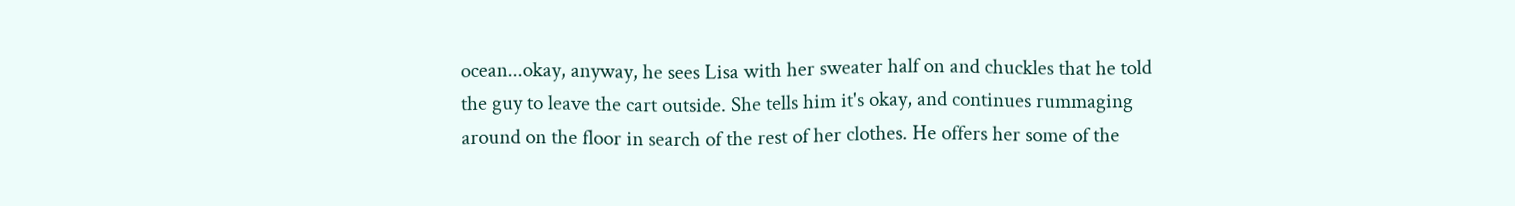ocean...okay, anyway, he sees Lisa with her sweater half on and chuckles that he told the guy to leave the cart outside. She tells him it's okay, and continues rummaging around on the floor in search of the rest of her clothes. He offers her some of the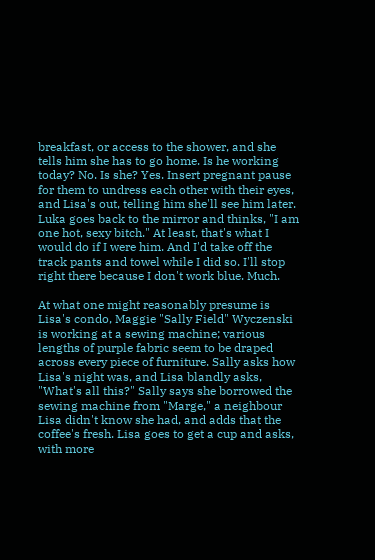breakfast, or access to the shower, and she tells him she has to go home. Is he working today? No. Is she? Yes. Insert pregnant pause for them to undress each other with their eyes, and Lisa's out, telling him she'll see him later. Luka goes back to the mirror and thinks, "I am one hot, sexy bitch." At least, that's what I would do if I were him. And I'd take off the track pants and towel while I did so. I'll stop right there because I don't work blue. Much.

At what one might reasonably presume is Lisa's condo, Maggie "Sally Field" Wyczenski is working at a sewing machine; various lengths of purple fabric seem to be draped across every piece of furniture. Sally asks how Lisa's night was, and Lisa blandly asks, "What's all this?" Sally says she borrowed the sewing machine from "Marge," a neighbour Lisa didn't know she had, and adds that the coffee's fresh. Lisa goes to get a cup and asks, with more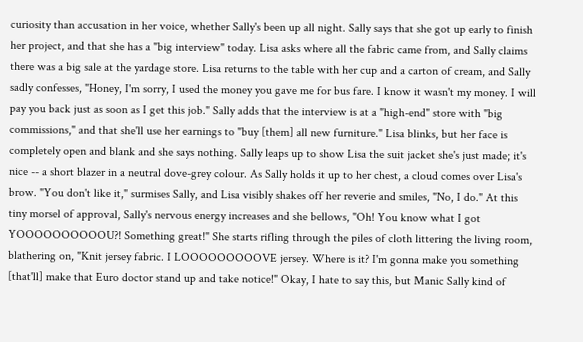curiosity than accusation in her voice, whether Sally's been up all night. Sally says that she got up early to finish her project, and that she has a "big interview" today. Lisa asks where all the fabric came from, and Sally claims there was a big sale at the yardage store. Lisa returns to the table with her cup and a carton of cream, and Sally sadly confesses, "Honey, I'm sorry, I used the money you gave me for bus fare. I know it wasn't my money. I will pay you back just as soon as I get this job." Sally adds that the interview is at a "high-end" store with "big commissions," and that she'll use her earnings to "buy [them] all new furniture." Lisa blinks, but her face is completely open and blank and she says nothing. Sally leaps up to show Lisa the suit jacket she's just made; it's nice -- a short blazer in a neutral dove-grey colour. As Sally holds it up to her chest, a cloud comes over Lisa's brow. "You don't like it," surmises Sally, and Lisa visibly shakes off her reverie and smiles, "No, I do." At this tiny morsel of approval, Sally's nervous energy increases and she bellows, "Oh! You know what I got YOOOOOOOOOOU?! Something great!" She starts rifling through the piles of cloth littering the living room, blathering on, "Knit jersey fabric. I LOOOOOOOOOVE jersey. Where is it? I'm gonna make you something [that'll] make that Euro doctor stand up and take notice!" Okay, I hate to say this, but Manic Sally kind of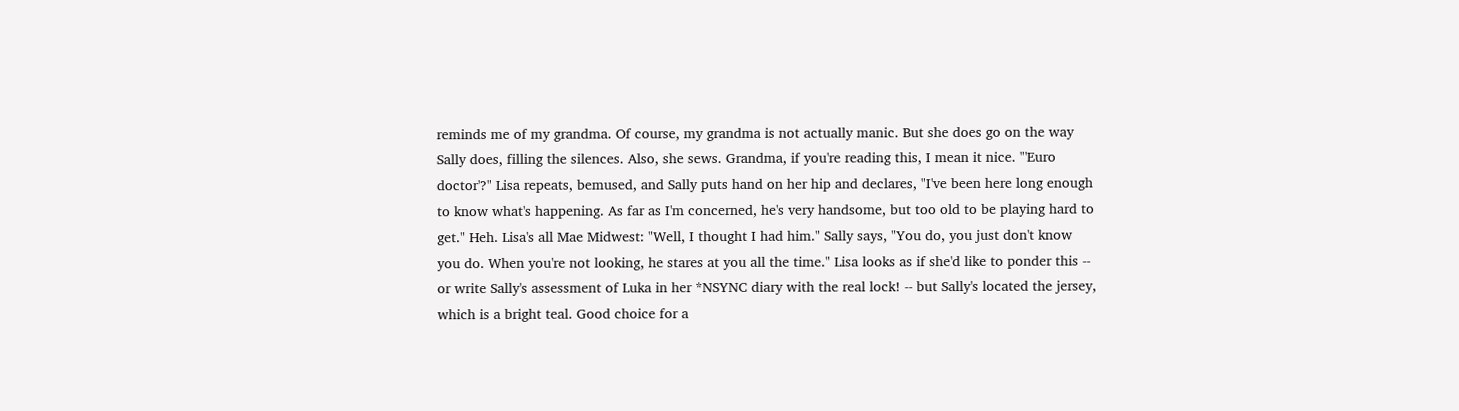reminds me of my grandma. Of course, my grandma is not actually manic. But she does go on the way Sally does, filling the silences. Also, she sews. Grandma, if you're reading this, I mean it nice. "'Euro doctor'?" Lisa repeats, bemused, and Sally puts hand on her hip and declares, "I've been here long enough to know what's happening. As far as I'm concerned, he's very handsome, but too old to be playing hard to get." Heh. Lisa's all Mae Midwest: "Well, I thought I had him." Sally says, "You do, you just don't know you do. When you're not looking, he stares at you all the time." Lisa looks as if she'd like to ponder this -- or write Sally's assessment of Luka in her *NSYNC diary with the real lock! -- but Sally's located the jersey, which is a bright teal. Good choice for a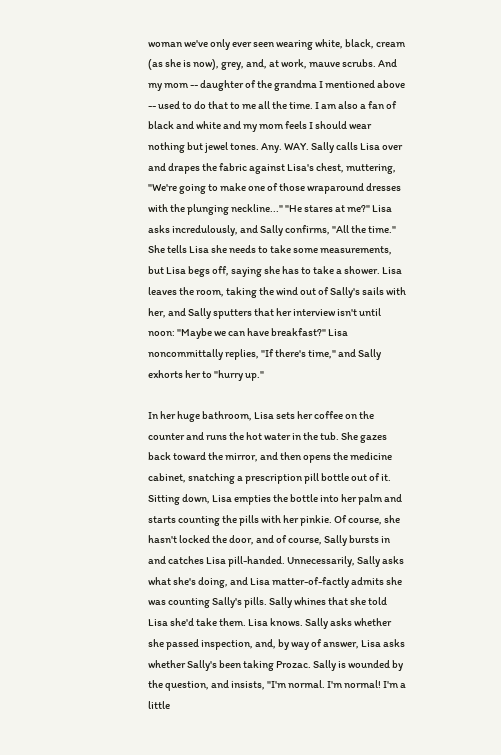woman we've only ever seen wearing white, black, cream (as she is now), grey, and, at work, mauve scrubs. And my mom -- daughter of the grandma I mentioned above -- used to do that to me all the time. I am also a fan of black and white and my mom feels I should wear nothing but jewel tones. Any. WAY. Sally calls Lisa over and drapes the fabric against Lisa's chest, muttering, "We're going to make one of those wraparound dresses with the plunging neckline..." "He stares at me?" Lisa asks incredulously, and Sally confirms, "All the time." She tells Lisa she needs to take some measurements, but Lisa begs off, saying she has to take a shower. Lisa leaves the room, taking the wind out of Sally's sails with her, and Sally sputters that her interview isn't until noon: "Maybe we can have breakfast?" Lisa noncommittally replies, "If there's time," and Sally exhorts her to "hurry up."

In her huge bathroom, Lisa sets her coffee on the counter and runs the hot water in the tub. She gazes back toward the mirror, and then opens the medicine cabinet, snatching a prescription pill bottle out of it. Sitting down, Lisa empties the bottle into her palm and starts counting the pills with her pinkie. Of course, she hasn't locked the door, and of course, Sally bursts in and catches Lisa pill-handed. Unnecessarily, Sally asks what she's doing, and Lisa matter-of-factly admits she was counting Sally's pills. Sally whines that she told Lisa she'd take them. Lisa knows. Sally asks whether she passed inspection, and, by way of answer, Lisa asks whether Sally's been taking Prozac. Sally is wounded by the question, and insists, "I'm normal. I'm normal! I'm a little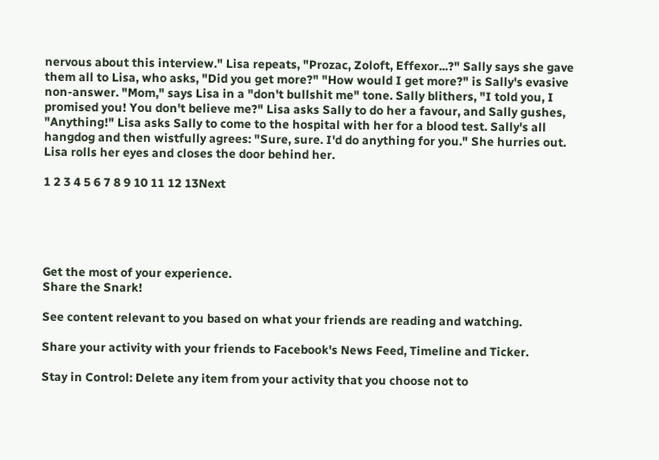nervous about this interview." Lisa repeats, "Prozac, Zoloft, Effexor...?" Sally says she gave them all to Lisa, who asks, "Did you get more?" "How would I get more?" is Sally's evasive non-answer. "Mom," says Lisa in a "don't bullshit me" tone. Sally blithers, "I told you, I promised you! You don't believe me?" Lisa asks Sally to do her a favour, and Sally gushes, "Anything!" Lisa asks Sally to come to the hospital with her for a blood test. Sally's all hangdog and then wistfully agrees: "Sure, sure. I'd do anything for you." She hurries out. Lisa rolls her eyes and closes the door behind her.

1 2 3 4 5 6 7 8 9 10 11 12 13Next





Get the most of your experience.
Share the Snark!

See content relevant to you based on what your friends are reading and watching.

Share your activity with your friends to Facebook's News Feed, Timeline and Ticker.

Stay in Control: Delete any item from your activity that you choose not to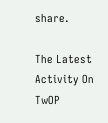share.

The Latest Activity On TwOP